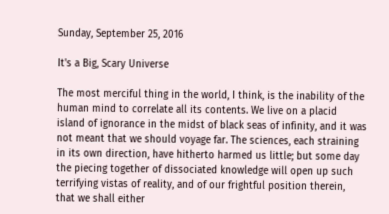Sunday, September 25, 2016

It's a Big, Scary Universe

The most merciful thing in the world, I think, is the inability of the human mind to correlate all its contents. We live on a placid island of ignorance in the midst of black seas of infinity, and it was not meant that we should voyage far. The sciences, each straining in its own direction, have hitherto harmed us little; but some day the piecing together of dissociated knowledge will open up such terrifying vistas of reality, and of our frightful position therein, that we shall either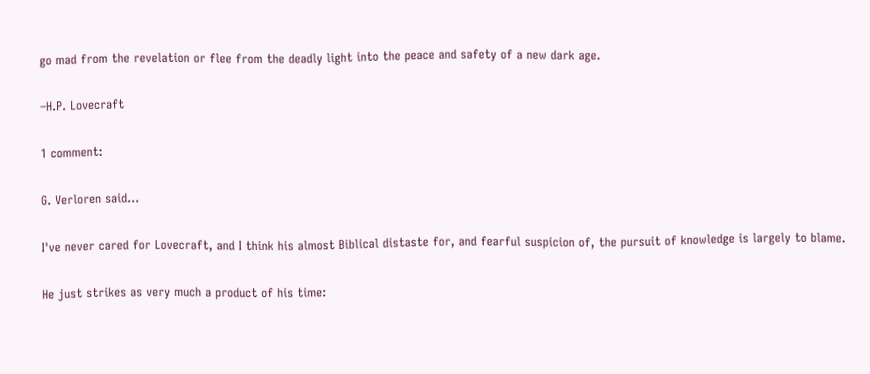go mad from the revelation or flee from the deadly light into the peace and safety of a new dark age.

–H.P. Lovecraft

1 comment:

G. Verloren said...

I've never cared for Lovecraft, and I think his almost Biblical distaste for, and fearful suspicion of, the pursuit of knowledge is largely to blame.

He just strikes as very much a product of his time: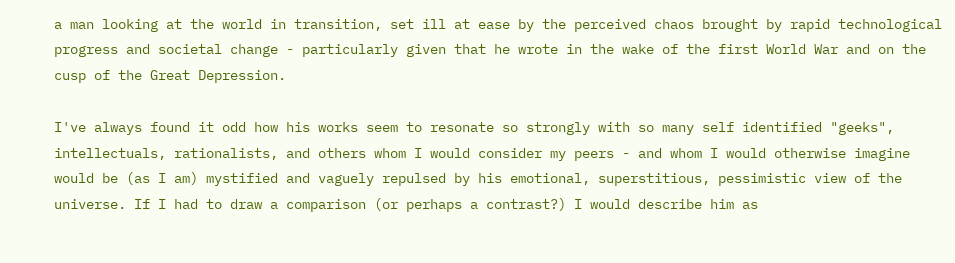a man looking at the world in transition, set ill at ease by the perceived chaos brought by rapid technological progress and societal change - particularly given that he wrote in the wake of the first World War and on the cusp of the Great Depression.

I've always found it odd how his works seem to resonate so strongly with so many self identified "geeks", intellectuals, rationalists, and others whom I would consider my peers - and whom I would otherwise imagine would be (as I am) mystified and vaguely repulsed by his emotional, superstitious, pessimistic view of the universe. If I had to draw a comparison (or perhaps a contrast?) I would describe him as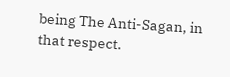being The Anti-Sagan, in that respect.